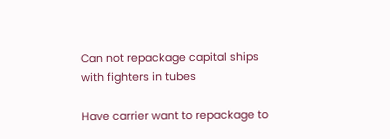Can not repackage capital ships with fighters in tubes

Have carrier want to repackage to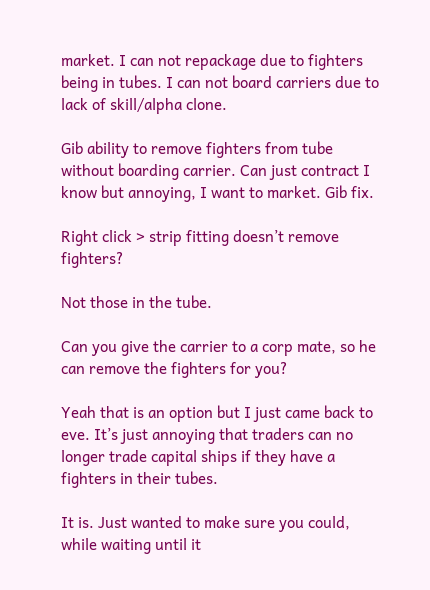market. I can not repackage due to fighters being in tubes. I can not board carriers due to lack of skill/alpha clone.

Gib ability to remove fighters from tube without boarding carrier. Can just contract I know but annoying, I want to market. Gib fix.

Right click > strip fitting doesn’t remove fighters?

Not those in the tube.

Can you give the carrier to a corp mate, so he can remove the fighters for you?

Yeah that is an option but I just came back to eve. It’s just annoying that traders can no longer trade capital ships if they have a fighters in their tubes.

It is. Just wanted to make sure you could, while waiting until it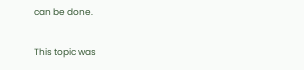can be done.

This topic was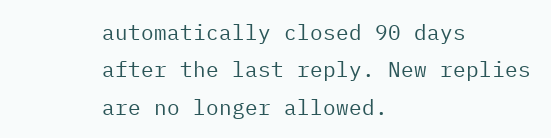automatically closed 90 days after the last reply. New replies are no longer allowed.